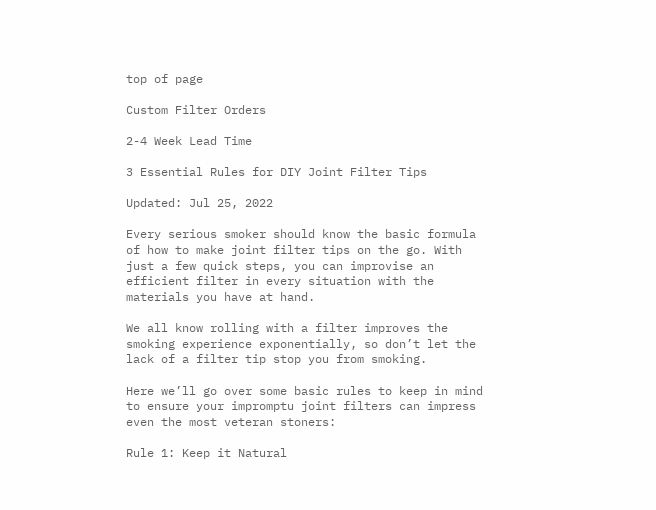top of page

Custom Filter Orders

2-4 Week Lead Time

3 Essential Rules for DIY Joint Filter Tips

Updated: Jul 25, 2022

Every serious smoker should know the basic formula of how to make joint filter tips on the go. With just a few quick steps, you can improvise an efficient filter in every situation with the materials you have at hand.

We all know rolling with a filter improves the smoking experience exponentially, so don’t let the lack of a filter tip stop you from smoking.

Here we’ll go over some basic rules to keep in mind to ensure your impromptu joint filters can impress even the most veteran stoners:

Rule 1: Keep it Natural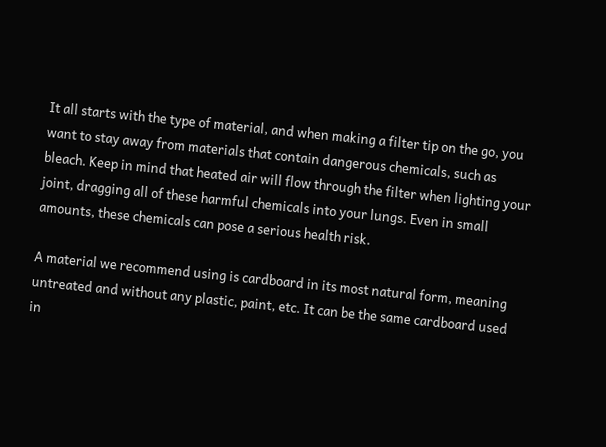It all starts with the type of material, and when making a filter tip on the go, you want to stay away from materials that contain dangerous chemicals, such as bleach. Keep in mind that heated air will flow through the filter when lighting your joint, dragging all of these harmful chemicals into your lungs. Even in small amounts, these chemicals can pose a serious health risk.

A material we recommend using is cardboard in its most natural form, meaning untreated and without any plastic, paint, etc. It can be the same cardboard used in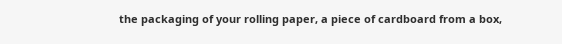the packaging of your rolling paper, a piece of cardboard from a box,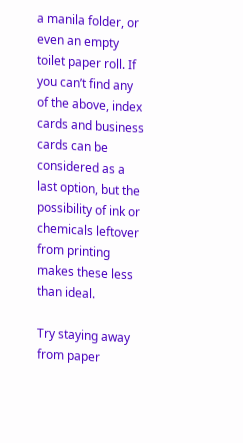a manila folder, or even an empty toilet paper roll. If you can’t find any of the above, index cards and business cards can be considered as a last option, but the possibility of ink or chemicals leftover from printing makes these less than ideal.

Try staying away from paper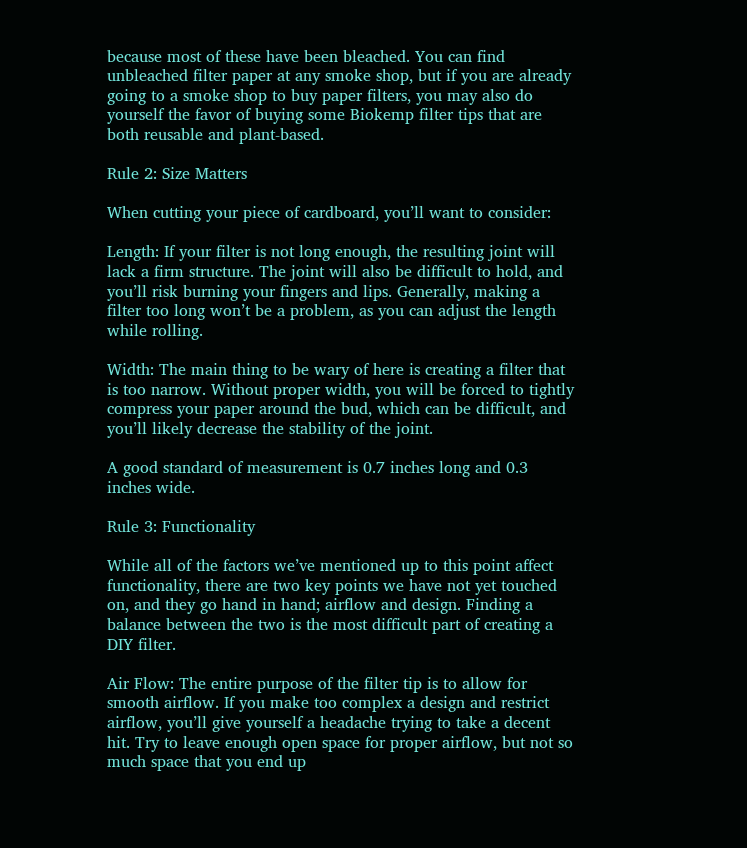because most of these have been bleached. You can find unbleached filter paper at any smoke shop, but if you are already going to a smoke shop to buy paper filters, you may also do yourself the favor of buying some Biokemp filter tips that are both reusable and plant-based.

Rule 2: Size Matters

When cutting your piece of cardboard, you’ll want to consider:

Length: If your filter is not long enough, the resulting joint will lack a firm structure. The joint will also be difficult to hold, and you’ll risk burning your fingers and lips. Generally, making a filter too long won’t be a problem, as you can adjust the length while rolling.

Width: The main thing to be wary of here is creating a filter that is too narrow. Without proper width, you will be forced to tightly compress your paper around the bud, which can be difficult, and you’ll likely decrease the stability of the joint.

A good standard of measurement is 0.7 inches long and 0.3 inches wide.

Rule 3: Functionality

While all of the factors we’ve mentioned up to this point affect functionality, there are two key points we have not yet touched on, and they go hand in hand; airflow and design. Finding a balance between the two is the most difficult part of creating a DIY filter.

Air Flow: The entire purpose of the filter tip is to allow for smooth airflow. If you make too complex a design and restrict airflow, you’ll give yourself a headache trying to take a decent hit. Try to leave enough open space for proper airflow, but not so much space that you end up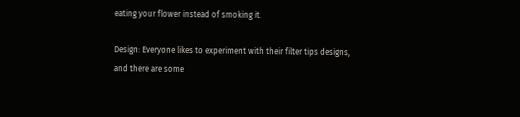eating your flower instead of smoking it.

Design: Everyone likes to experiment with their filter tips designs, and there are some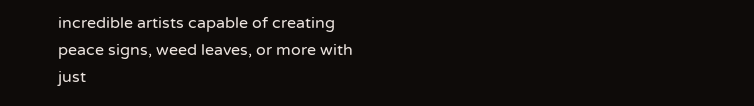incredible artists capable of creating peace signs, weed leaves, or more with just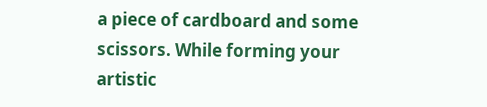a piece of cardboard and some scissors. While forming your artistic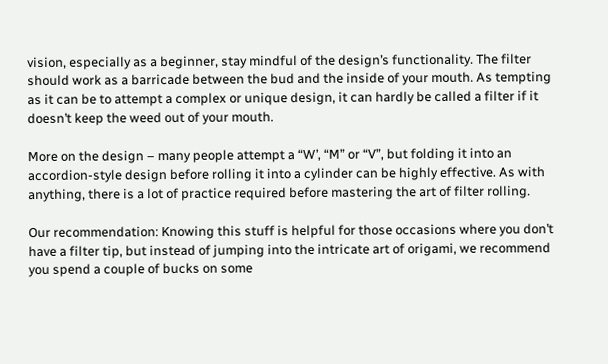vision, especially as a beginner, stay mindful of the design’s functionality. The filter should work as a barricade between the bud and the inside of your mouth. As tempting as it can be to attempt a complex or unique design, it can hardly be called a filter if it doesn’t keep the weed out of your mouth.

More on the design – many people attempt a “W’, “M” or “V”, but folding it into an accordion-style design before rolling it into a cylinder can be highly effective. As with anything, there is a lot of practice required before mastering the art of filter rolling.

Our recommendation: Knowing this stuff is helpful for those occasions where you don’t have a filter tip, but instead of jumping into the intricate art of origami, we recommend you spend a couple of bucks on some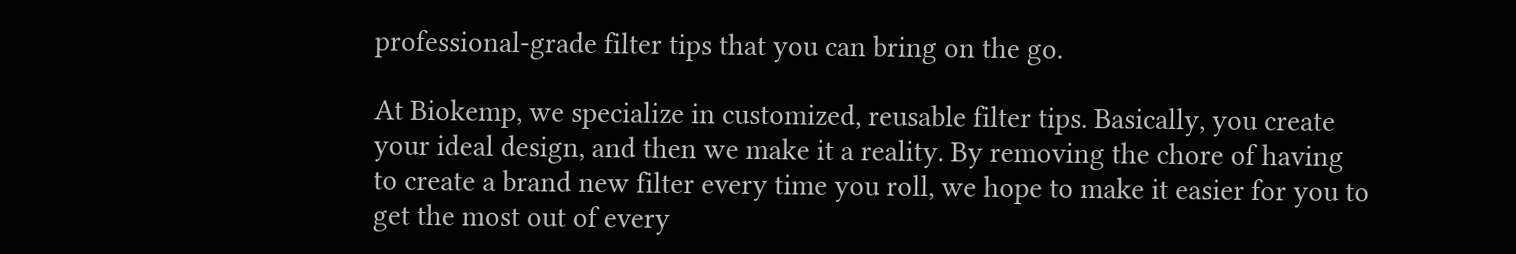professional-grade filter tips that you can bring on the go.

At Biokemp, we specialize in customized, reusable filter tips. Basically, you create your ideal design, and then we make it a reality. By removing the chore of having to create a brand new filter every time you roll, we hope to make it easier for you to get the most out of every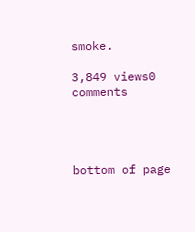smoke.

3,849 views0 comments




bottom of page